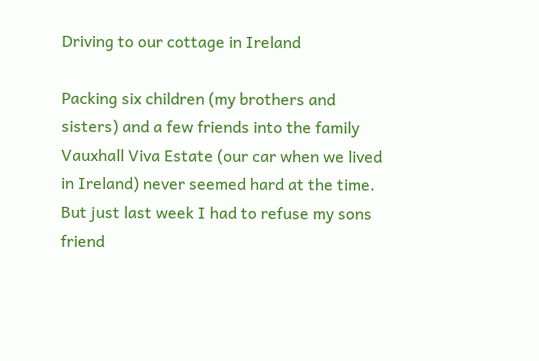Driving to our cottage in Ireland

Packing six children (my brothers and sisters) and a few friends into the family Vauxhall Viva Estate (our car when we lived in Ireland) never seemed hard at the time. But just last week I had to refuse my sons friend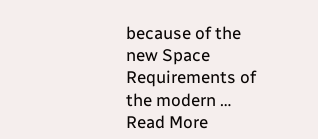because of the new Space Requirements of the modern … Read More